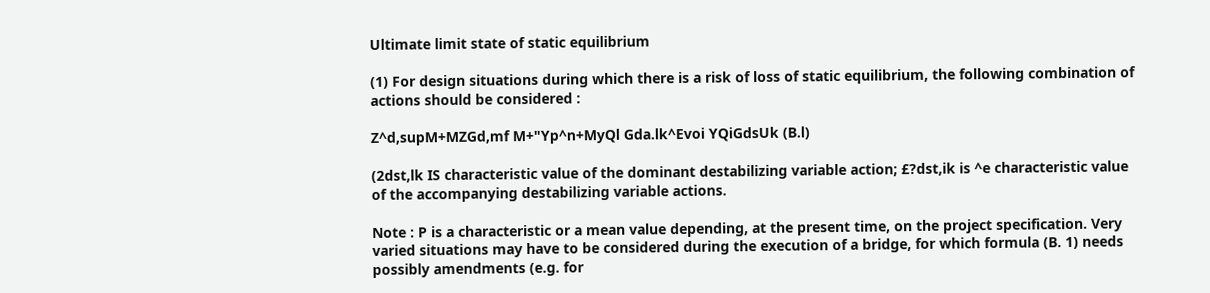Ultimate limit state of static equilibrium

(1) For design situations during which there is a risk of loss of static equilibrium, the following combination of actions should be considered :

Z^d,supM+MZGd,mf M+"Yp^n+MyQl Gda.lk^Evoi YQiGdsUk (B.l)

(2dst,lk IS characteristic value of the dominant destabilizing variable action; £?dst,ik is ^e characteristic value of the accompanying destabilizing variable actions.

Note : P is a characteristic or a mean value depending, at the present time, on the project specification. Very varied situations may have to be considered during the execution of a bridge, for which formula (B. 1) needs possibly amendments (e.g. for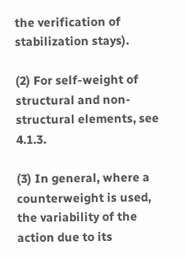the verification of stabilization stays).

(2) For self-weight of structural and non-structural elements, see 4.1.3.

(3) In general, where a counterweight is used, the variability of the action due to its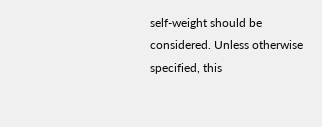self-weight should be considered. Unless otherwise specified, this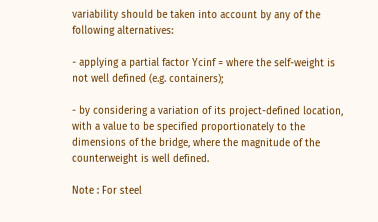variability should be taken into account by any of the following alternatives:

- applying a partial factor Ycinf = where the self-weight is not well defined (e.g. containers);

- by considering a variation of its project-defined location, with a value to be specified proportionately to the dimensions of the bridge, where the magnitude of the counterweight is well defined.

Note : For steel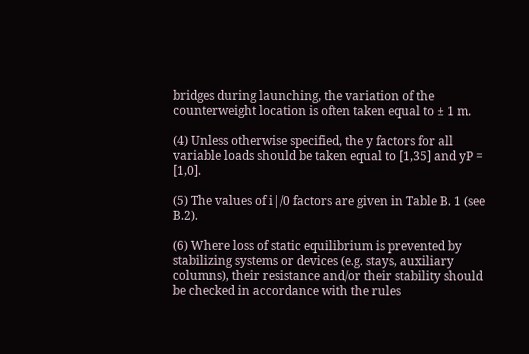bridges during launching, the variation of the counterweight location is often taken equal to ± 1 m.

(4) Unless otherwise specified, the y factors for all variable loads should be taken equal to [1,35] and yP = [1,0].

(5) The values of i|/0 factors are given in Table B. 1 (see B.2).

(6) Where loss of static equilibrium is prevented by stabilizing systems or devices (e.g. stays, auxiliary columns), their resistance and/or their stability should be checked in accordance with the rules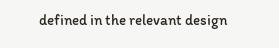defined in the relevant design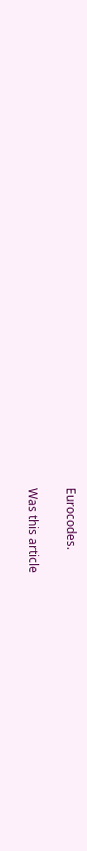Eurocodes.

Was this article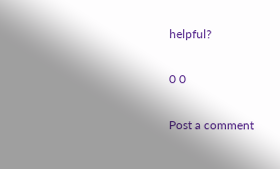helpful?

0 0

Post a comment